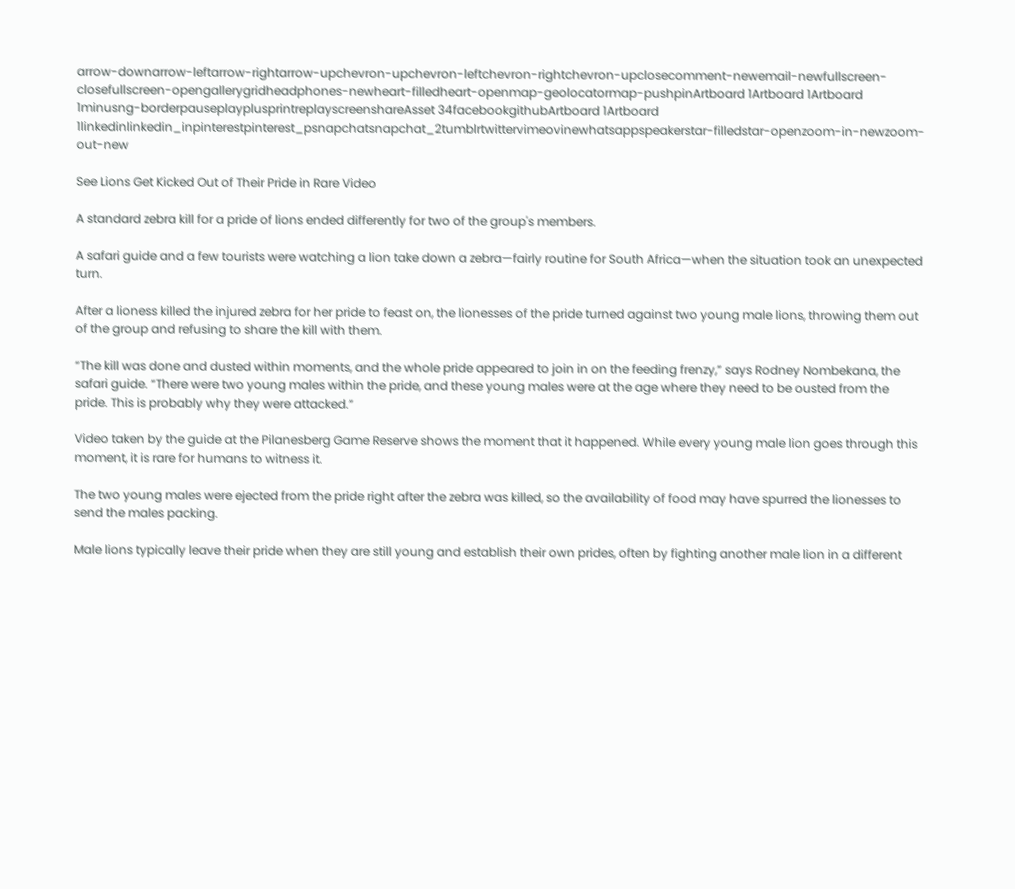arrow-downarrow-leftarrow-rightarrow-upchevron-upchevron-leftchevron-rightchevron-upclosecomment-newemail-newfullscreen-closefullscreen-opengallerygridheadphones-newheart-filledheart-openmap-geolocatormap-pushpinArtboard 1Artboard 1Artboard 1minusng-borderpauseplayplusprintreplayscreenshareAsset 34facebookgithubArtboard 1Artboard 1linkedinlinkedin_inpinterestpinterest_psnapchatsnapchat_2tumblrtwittervimeovinewhatsappspeakerstar-filledstar-openzoom-in-newzoom-out-new

See Lions Get Kicked Out of Their Pride in Rare Video

A standard zebra kill for a pride of lions ended differently for two of the group's members.

A safari guide and a few tourists were watching a lion take down a zebra—fairly routine for South Africa—when the situation took an unexpected turn.

After a lioness killed the injured zebra for her pride to feast on, the lionesses of the pride turned against two young male lions, throwing them out of the group and refusing to share the kill with them.

“The kill was done and dusted within moments, and the whole pride appeared to join in on the feeding frenzy,” says Rodney Nombekana, the safari guide. “There were two young males within the pride, and these young males were at the age where they need to be ousted from the pride. This is probably why they were attacked.”

Video taken by the guide at the Pilanesberg Game Reserve shows the moment that it happened. While every young male lion goes through this moment, it is rare for humans to witness it.

The two young males were ejected from the pride right after the zebra was killed, so the availability of food may have spurred the lionesses to send the males packing.

Male lions typically leave their pride when they are still young and establish their own prides, often by fighting another male lion in a different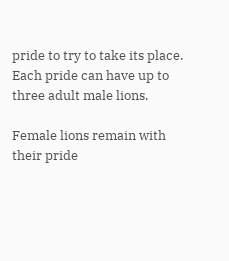pride to try to take its place. Each pride can have up to three adult male lions.

Female lions remain with their pride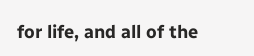for life, and all of the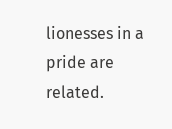lionesses in a pride are related.